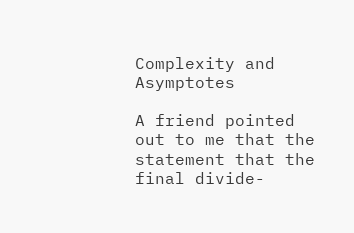Complexity and Asymptotes

A friend pointed out to me that the statement that the final divide-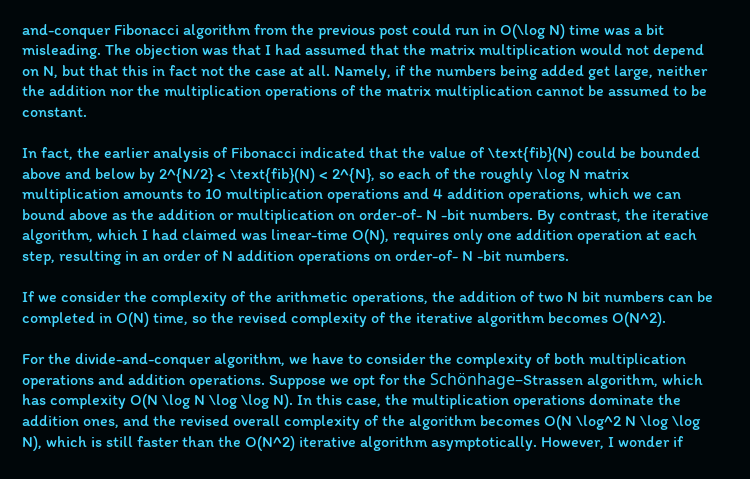and-conquer Fibonacci algorithm from the previous post could run in O(\log N) time was a bit misleading. The objection was that I had assumed that the matrix multiplication would not depend on N, but that this in fact not the case at all. Namely, if the numbers being added get large, neither the addition nor the multiplication operations of the matrix multiplication cannot be assumed to be constant.

In fact, the earlier analysis of Fibonacci indicated that the value of \text{fib}(N) could be bounded above and below by 2^{N/2} < \text{fib}(N) < 2^{N}, so each of the roughly \log N matrix multiplication amounts to 10 multiplication operations and 4 addition operations, which we can bound above as the addition or multiplication on order-of- N -bit numbers. By contrast, the iterative algorithm, which I had claimed was linear-time O(N), requires only one addition operation at each step, resulting in an order of N addition operations on order-of- N -bit numbers.

If we consider the complexity of the arithmetic operations, the addition of two N bit numbers can be completed in O(N) time, so the revised complexity of the iterative algorithm becomes O(N^2).

For the divide-and-conquer algorithm, we have to consider the complexity of both multiplication operations and addition operations. Suppose we opt for the Schönhage–Strassen algorithm, which has complexity O(N \log N \log \log N). In this case, the multiplication operations dominate the addition ones, and the revised overall complexity of the algorithm becomes O(N \log^2 N \log \log N), which is still faster than the O(N^2) iterative algorithm asymptotically. However, I wonder if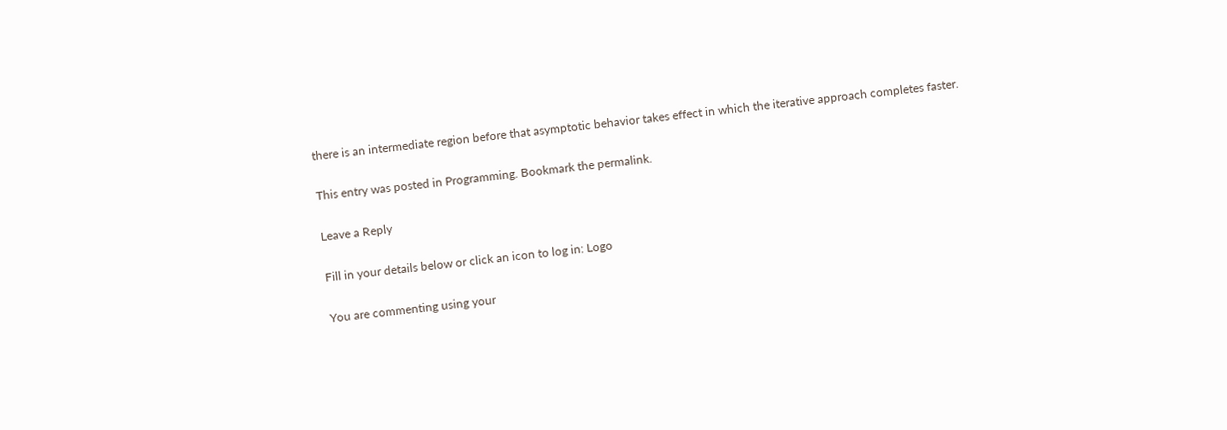there is an intermediate region before that asymptotic behavior takes effect in which the iterative approach completes faster.

This entry was posted in Programming. Bookmark the permalink.

Leave a Reply

Fill in your details below or click an icon to log in: Logo

You are commenting using your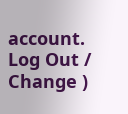account. Log Out /  Change )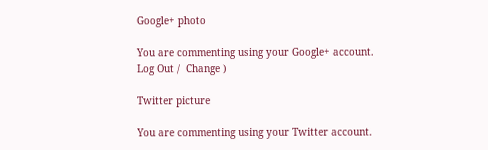Google+ photo

You are commenting using your Google+ account. Log Out /  Change )

Twitter picture

You are commenting using your Twitter account.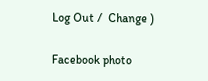Log Out /  Change )

Facebook photo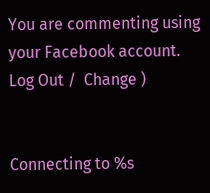You are commenting using your Facebook account. Log Out /  Change )


Connecting to %s